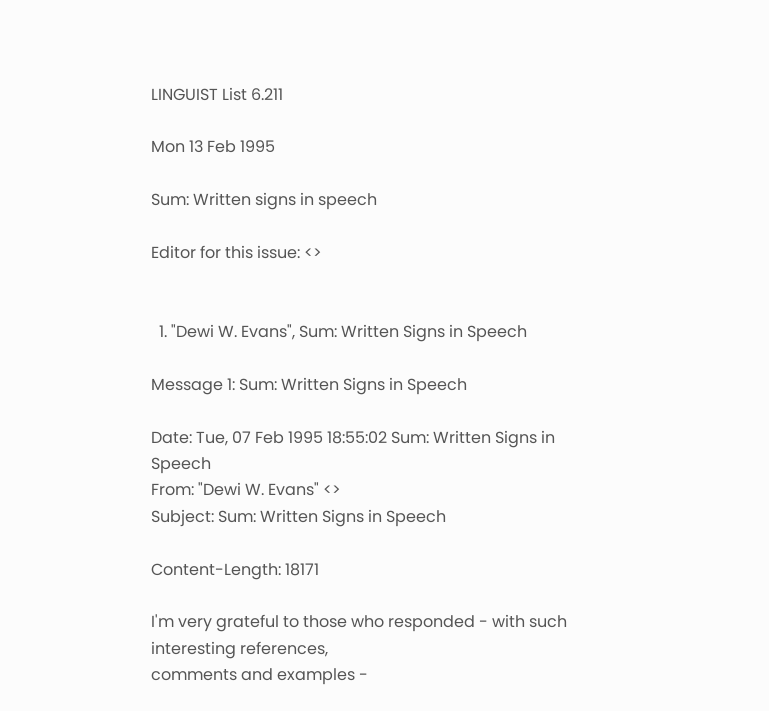LINGUIST List 6.211

Mon 13 Feb 1995

Sum: Written signs in speech

Editor for this issue: <>


  1. "Dewi W. Evans", Sum: Written Signs in Speech

Message 1: Sum: Written Signs in Speech

Date: Tue, 07 Feb 1995 18:55:02 Sum: Written Signs in Speech
From: "Dewi W. Evans" <>
Subject: Sum: Written Signs in Speech

Content-Length: 18171

I'm very grateful to those who responded - with such interesting references,
comments and examples -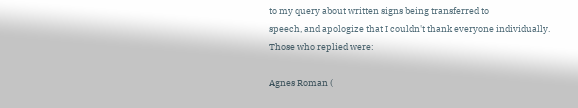to my query about written signs being transferred to
speech, and apologize that I couldn't thank everyone individually.
Those who replied were:

Agnes Roman (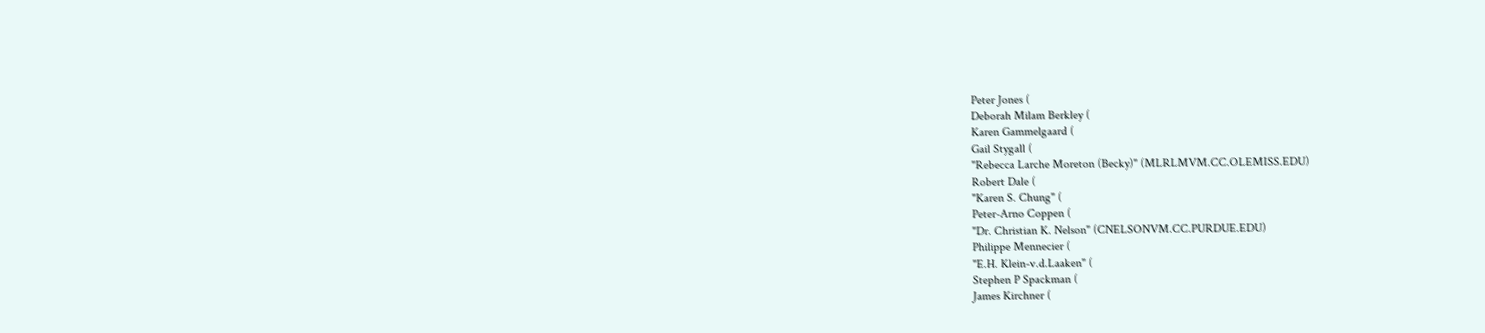Peter Jones (
Deborah Milam Berkley (
Karen Gammelgaard (
Gail Stygall (
"Rebecca Larche Moreton (Becky)" (MLRLMVM.CC.OLEMISS.EDU)
Robert Dale (
"Karen S. Chung" (
Peter-Arno Coppen (
"Dr. Christian K. Nelson" (CNELSONVM.CC.PURDUE.EDU)
Philippe Mennecier (
"E.H. Klein-v.d.Laaken" (
Stephen P Spackman (
James Kirchner (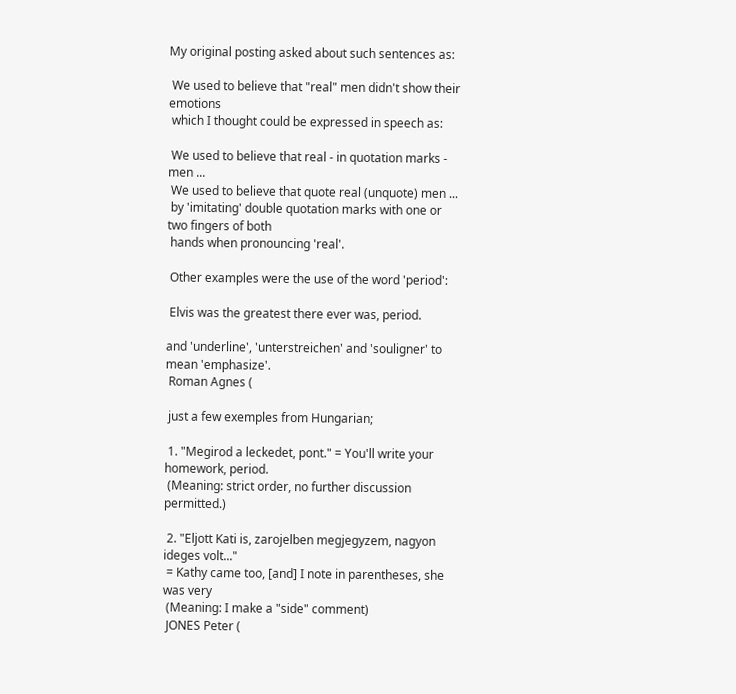My original posting asked about such sentences as:

 We used to believe that "real" men didn't show their emotions
 which I thought could be expressed in speech as:

 We used to believe that real - in quotation marks - men ...
 We used to believe that quote real (unquote) men ...
 by 'imitating' double quotation marks with one or two fingers of both
 hands when pronouncing 'real'.

 Other examples were the use of the word 'period':

 Elvis was the greatest there ever was, period.

and 'underline', 'unterstreichen' and 'souligner' to mean 'emphasize'.
 Roman Agnes (

 just a few exemples from Hungarian;

 1. "Megirod a leckedet, pont." = You'll write your homework, period.
 (Meaning: strict order, no further discussion permitted.)

 2. "Eljott Kati is, zarojelben megjegyzem, nagyon ideges volt..."
 = Kathy came too, [and] I note in parentheses, she was very
 (Meaning: I make a "side" comment)
 JONES Peter (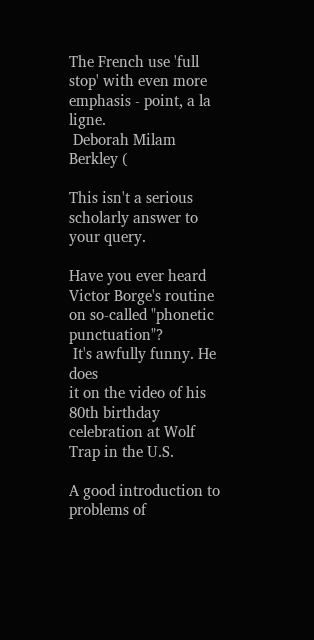The French use 'full stop' with even more emphasis - point, a la ligne.
 Deborah Milam Berkley (

This isn't a serious scholarly answer to your query.

Have you ever heard Victor Borge's routine on so-called "phonetic punctuation"?
 It's awfully funny. He does
it on the video of his 80th birthday celebration at Wolf Trap in the U.S.

A good introduction to problems of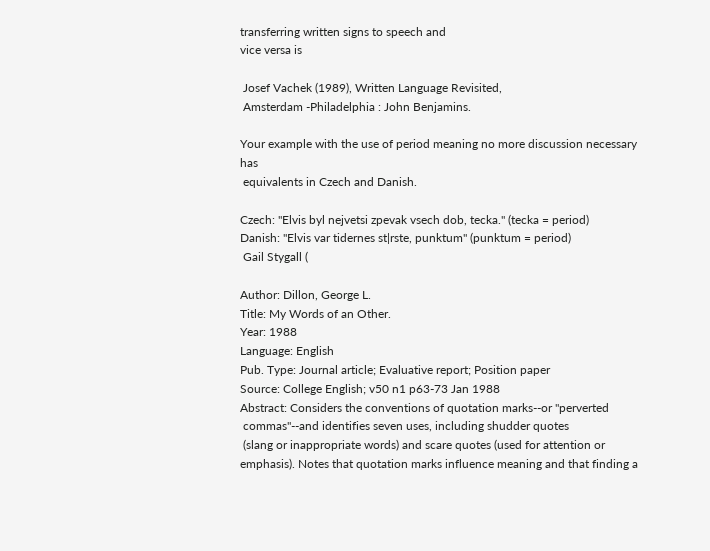transferring written signs to speech and
vice versa is

 Josef Vachek (1989), Written Language Revisited,
 Amsterdam -Philadelphia : John Benjamins.

Your example with the use of period meaning no more discussion necessary has
 equivalents in Czech and Danish.

Czech: "Elvis byl nejvetsi zpevak vsech dob, tecka." (tecka = period)
Danish: "Elvis var tidernes st|rste, punktum" (punktum = period)
 Gail Stygall (

Author: Dillon, George L.
Title: My Words of an Other.
Year: 1988
Language: English
Pub. Type: Journal article; Evaluative report; Position paper
Source: College English; v50 n1 p63-73 Jan 1988
Abstract: Considers the conventions of quotation marks--or "perverted
 commas"--and identifies seven uses, including shudder quotes
 (slang or inappropriate words) and scare quotes (used for attention or
emphasis). Notes that quotation marks influence meaning and that finding a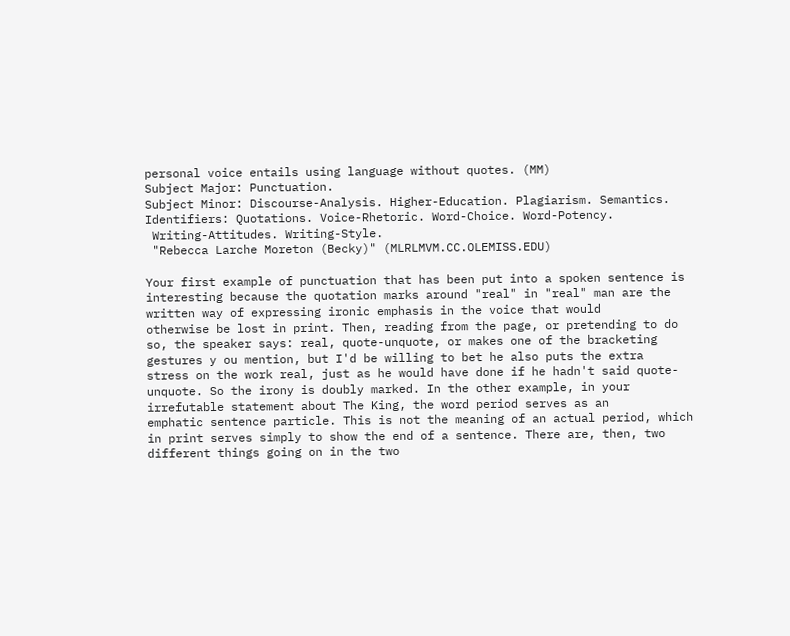personal voice entails using language without quotes. (MM)
Subject Major: Punctuation.
Subject Minor: Discourse-Analysis. Higher-Education. Plagiarism. Semantics.
Identifiers: Quotations. Voice-Rhetoric. Word-Choice. Word-Potency.
 Writing-Attitudes. Writing-Style.
 "Rebecca Larche Moreton (Becky)" (MLRLMVM.CC.OLEMISS.EDU)

Your first example of punctuation that has been put into a spoken sentence is
interesting because the quotation marks around "real" in "real" man are the
written way of expressing ironic emphasis in the voice that would
otherwise be lost in print. Then, reading from the page, or pretending to do
so, the speaker says: real, quote-unquote, or makes one of the bracketing
gestures y ou mention, but I'd be willing to bet he also puts the extra
stress on the work real, just as he would have done if he hadn't said quote-
unquote. So the irony is doubly marked. In the other example, in your
irrefutable statement about The King, the word period serves as an
emphatic sentence particle. This is not the meaning of an actual period, which
in print serves simply to show the end of a sentence. There are, then, two
different things going on in the two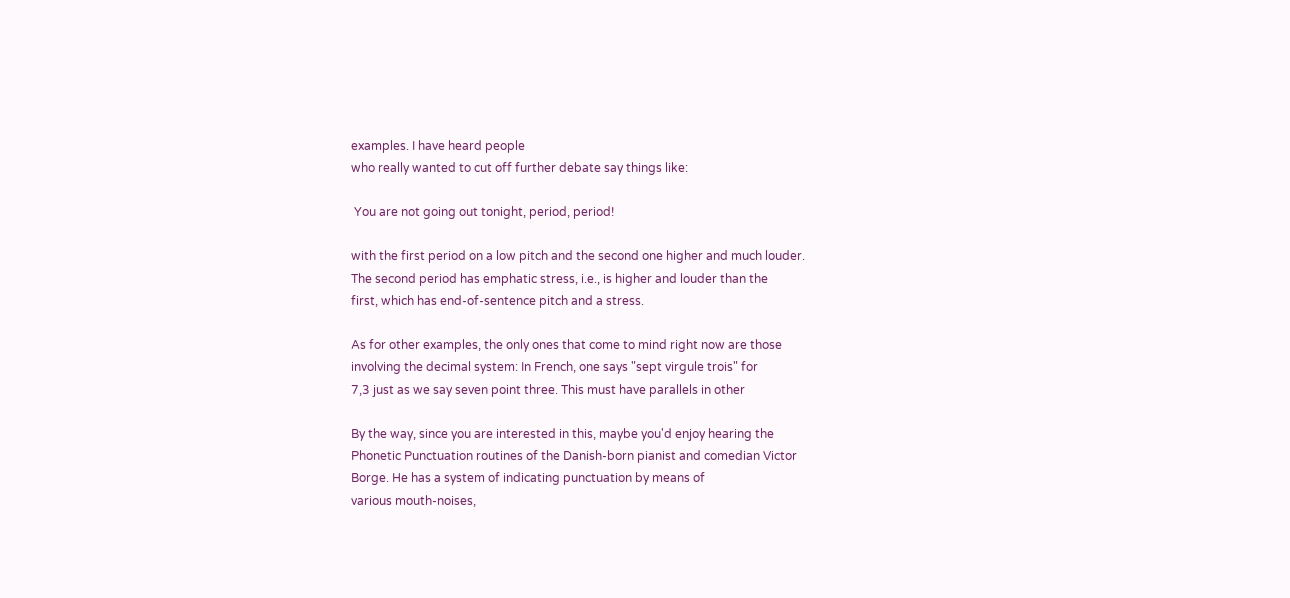examples. I have heard people
who really wanted to cut off further debate say things like:

 You are not going out tonight, period, period!

with the first period on a low pitch and the second one higher and much louder.
The second period has emphatic stress, i.e., is higher and louder than the
first, which has end-of-sentence pitch and a stress.

As for other examples, the only ones that come to mind right now are those
involving the decimal system: In French, one says "sept virgule trois" for
7,3 just as we say seven point three. This must have parallels in other

By the way, since you are interested in this, maybe you'd enjoy hearing the
Phonetic Punctuation routines of the Danish-born pianist and comedian Victor
Borge. He has a system of indicating punctuation by means of
various mouth-noises,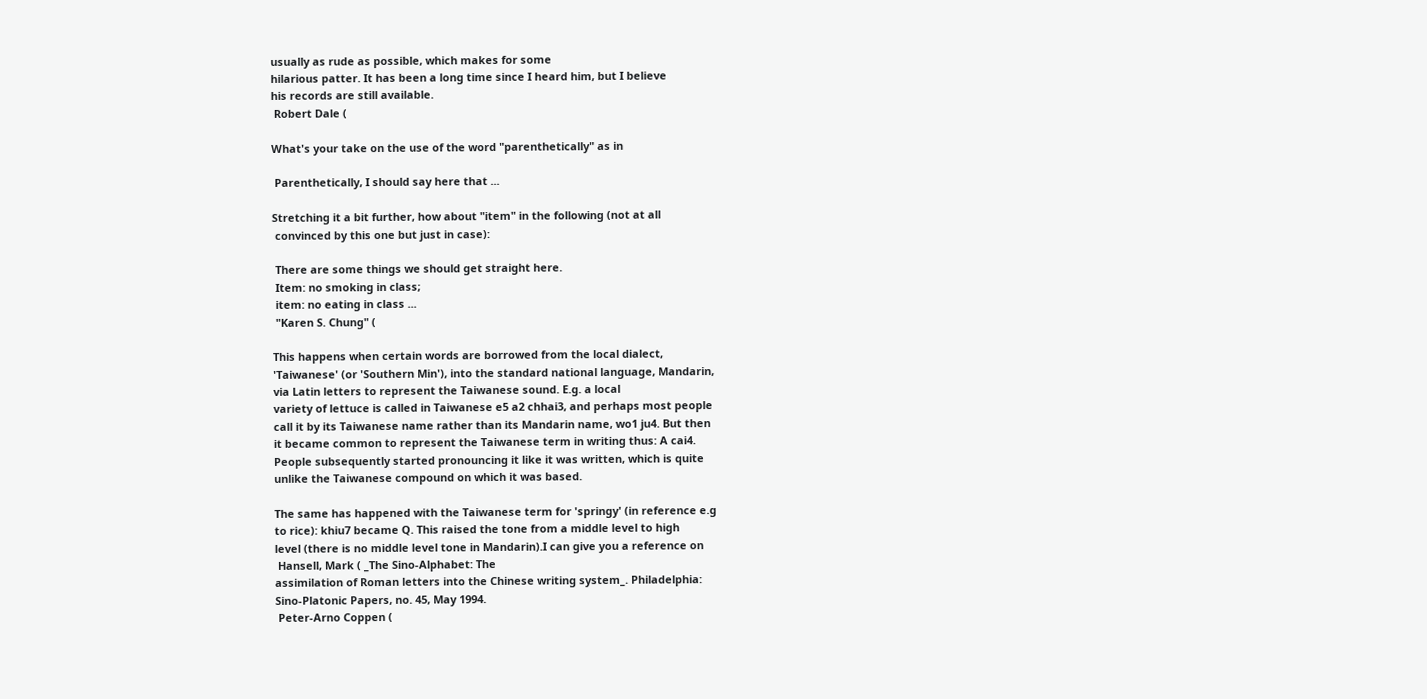usually as rude as possible, which makes for some
hilarious patter. It has been a long time since I heard him, but I believe
his records are still available.
 Robert Dale (

What's your take on the use of the word "parenthetically" as in

 Parenthetically, I should say here that ...

Stretching it a bit further, how about "item" in the following (not at all
 convinced by this one but just in case):

 There are some things we should get straight here.
 Item: no smoking in class;
 item: no eating in class ...
 "Karen S. Chung" (

This happens when certain words are borrowed from the local dialect,
'Taiwanese' (or 'Southern Min'), into the standard national language, Mandarin,
via Latin letters to represent the Taiwanese sound. E.g. a local
variety of lettuce is called in Taiwanese e5 a2 chhai3, and perhaps most people
call it by its Taiwanese name rather than its Mandarin name, wo1 ju4. But then
it became common to represent the Taiwanese term in writing thus: A cai4.
People subsequently started pronouncing it like it was written, which is quite
unlike the Taiwanese compound on which it was based.

The same has happened with the Taiwanese term for 'springy' (in reference e.g
to rice): khiu7 became Q. This raised the tone from a middle level to high
level (there is no middle level tone in Mandarin).I can give you a reference on
 Hansell, Mark ( _The Sino-Alphabet: The
assimilation of Roman letters into the Chinese writing system_. Philadelphia:
Sino-Platonic Papers, no. 45, May 1994.
 Peter-Arno Coppen (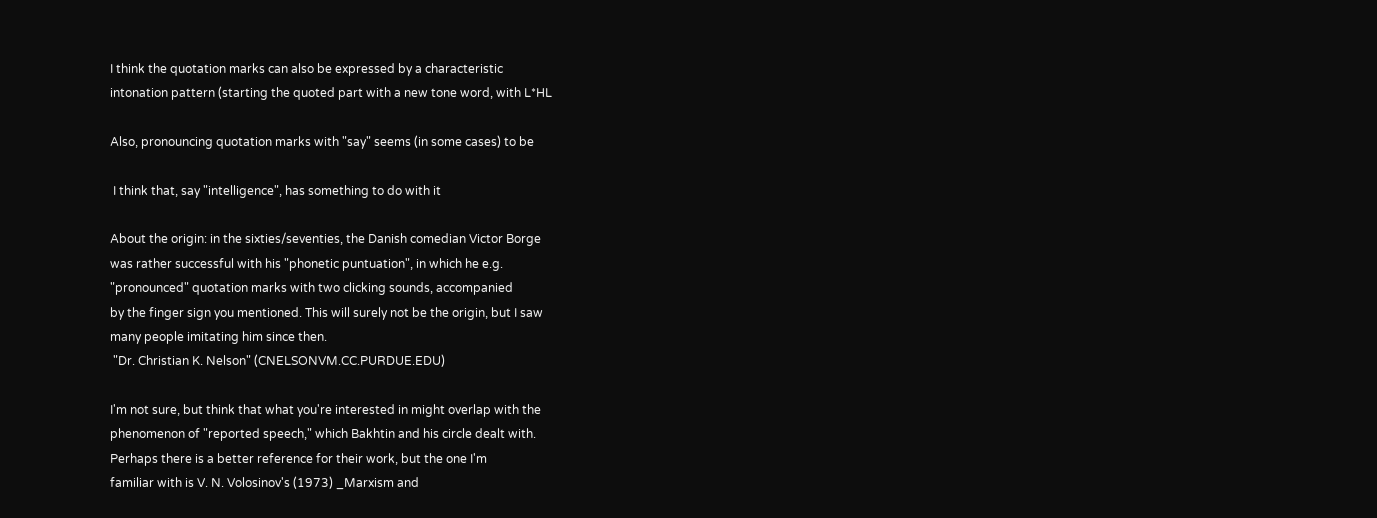I think the quotation marks can also be expressed by a characteristic
intonation pattern (starting the quoted part with a new tone word, with L*HL

Also, pronouncing quotation marks with "say" seems (in some cases) to be

 I think that, say "intelligence", has something to do with it

About the origin: in the sixties/seventies, the Danish comedian Victor Borge
was rather successful with his "phonetic puntuation", in which he e.g.
"pronounced" quotation marks with two clicking sounds, accompanied
by the finger sign you mentioned. This will surely not be the origin, but I saw
many people imitating him since then.
 "Dr. Christian K. Nelson" (CNELSONVM.CC.PURDUE.EDU)

I'm not sure, but think that what you're interested in might overlap with the
phenomenon of "reported speech," which Bakhtin and his circle dealt with.
Perhaps there is a better reference for their work, but the one I'm
familiar with is V. N. Volosinov's (1973) _Marxism and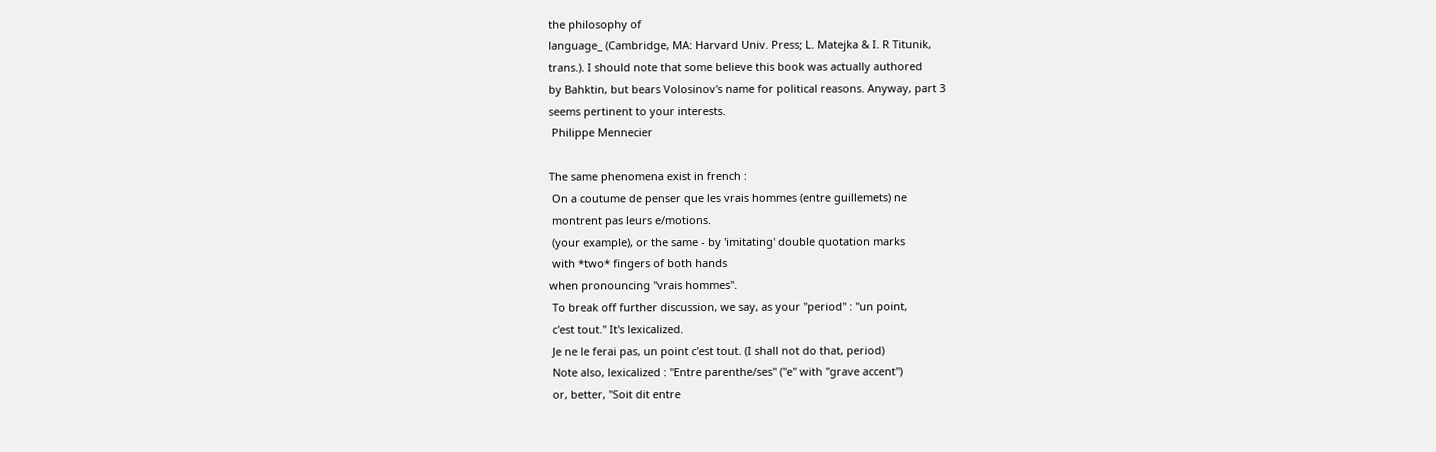the philosophy of
language_ (Cambridge, MA: Harvard Univ. Press; L. Matejka & I. R Titunik,
trans.). I should note that some believe this book was actually authored
by Bahktin, but bears Volosinov's name for political reasons. Anyway, part 3
seems pertinent to your interests.
 Philippe Mennecier

The same phenomena exist in french :
 On a coutume de penser que les vrais hommes (entre guillemets) ne
 montrent pas leurs e/motions.
 (your example), or the same - by 'imitating' double quotation marks
 with *two* fingers of both hands
when pronouncing "vrais hommes".
 To break off further discussion, we say, as your "period" : "un point,
 c'est tout." It's lexicalized.
 Je ne le ferai pas, un point c'est tout. (I shall not do that, period)
 Note also, lexicalized : "Entre parenthe/ses" ("e" with "grave accent")
 or, better, "Soit dit entre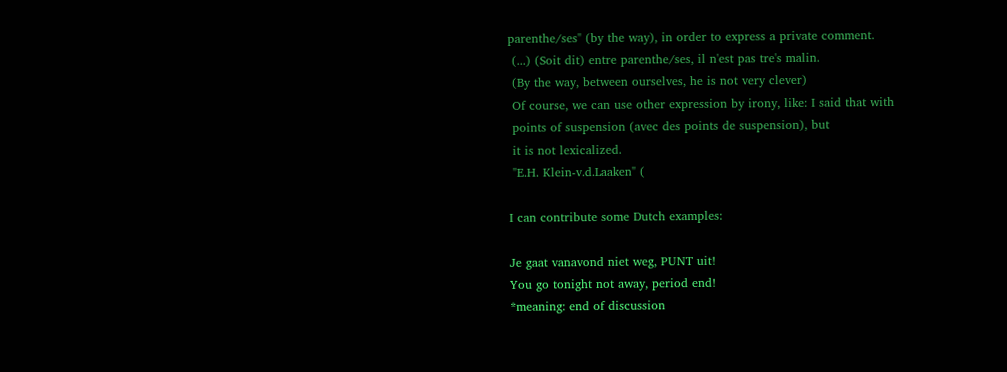parenthe/ses" (by the way), in order to express a private comment.
 (...) (Soit dit) entre parenthe/ses, il n'est pas tre's malin.
 (By the way, between ourselves, he is not very clever)
 Of course, we can use other expression by irony, like: I said that with
 points of suspension (avec des points de suspension), but
 it is not lexicalized.
 "E.H. Klein-v.d.Laaken" (

I can contribute some Dutch examples:

Je gaat vanavond niet weg, PUNT uit!
You go tonight not away, period end!
*meaning: end of discussion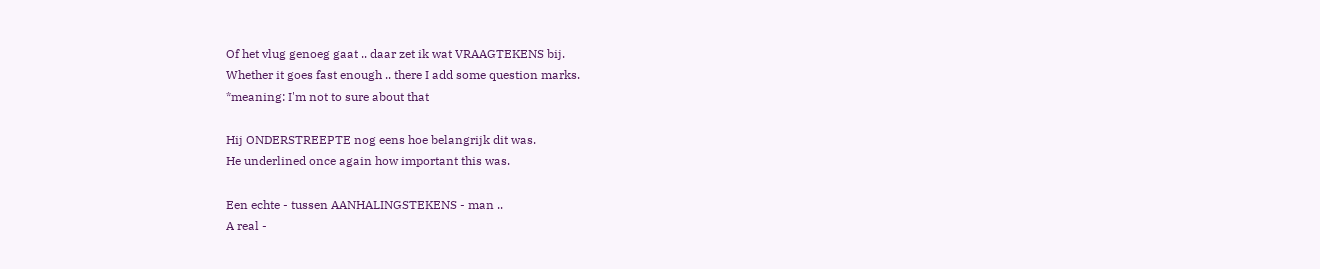Of het vlug genoeg gaat .. daar zet ik wat VRAAGTEKENS bij.
Whether it goes fast enough .. there I add some question marks.
*meaning: I'm not to sure about that

Hij ONDERSTREEPTE nog eens hoe belangrijk dit was.
He underlined once again how important this was.

Een echte - tussen AANHALINGSTEKENS - man ..
A real -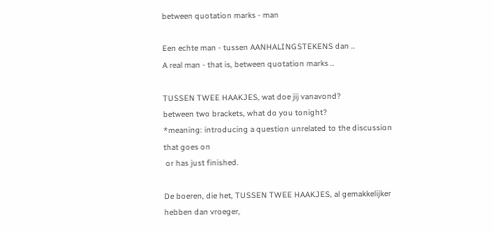between quotation marks - man

Een echte man - tussen AANHALINGSTEKENS dan ..
A real man - that is, between quotation marks ..

TUSSEN TWEE HAAKJES, wat doe jij vanavond?
between two brackets, what do you tonight?
*meaning: introducing a question unrelated to the discussion that goes on
 or has just finished.

De boeren, die het, TUSSEN TWEE HAAKJES, al gemakkelijker hebben dan vroeger,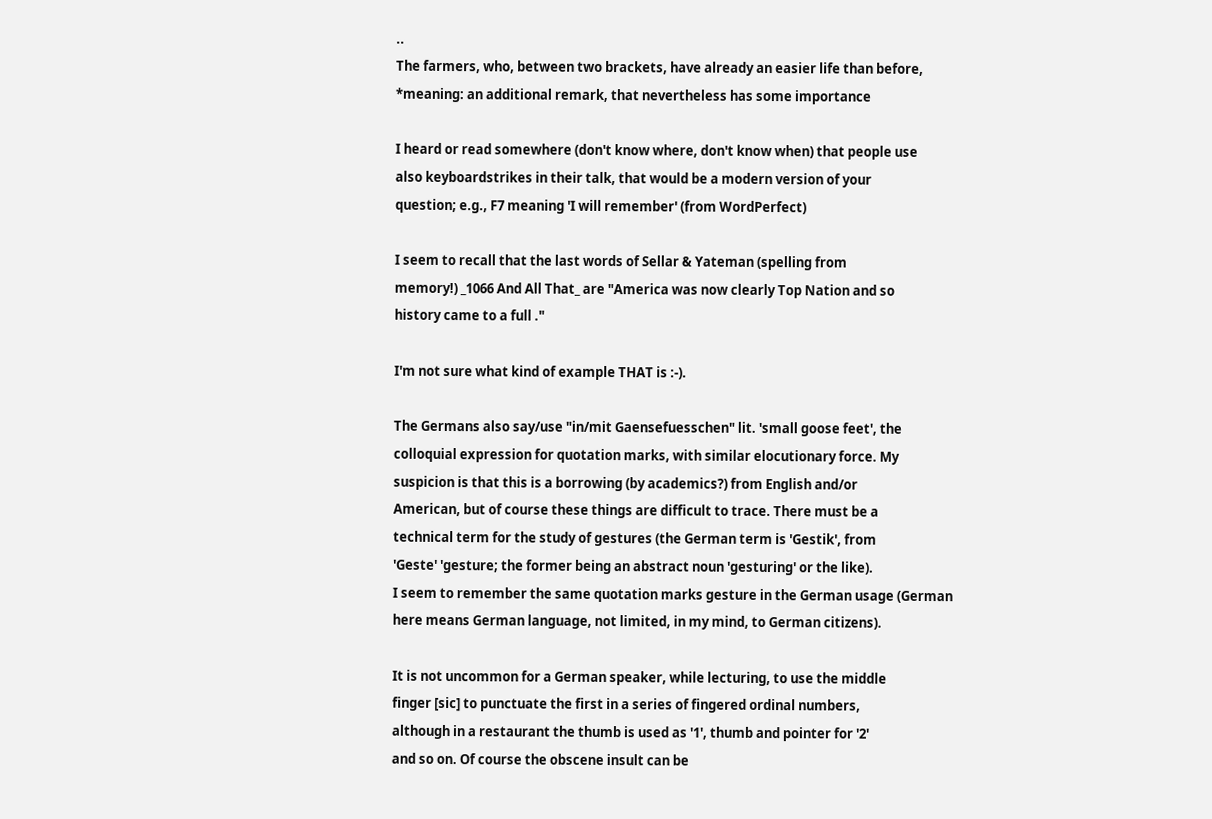..
The farmers, who, between two brackets, have already an easier life than before,
*meaning: an additional remark, that nevertheless has some importance

I heard or read somewhere (don't know where, don't know when) that people use
also keyboardstrikes in their talk, that would be a modern version of your
question; e.g., F7 meaning 'I will remember' (from WordPerfect)

I seem to recall that the last words of Sellar & Yateman (spelling from
memory!) _1066 And All That_ are "America was now clearly Top Nation and so
history came to a full ."

I'm not sure what kind of example THAT is :-).

The Germans also say/use "in/mit Gaensefuesschen" lit. 'small goose feet', the
colloquial expression for quotation marks, with similar elocutionary force. My
suspicion is that this is a borrowing (by academics?) from English and/or
American, but of course these things are difficult to trace. There must be a
technical term for the study of gestures (the German term is 'Gestik', from
'Geste' 'gesture; the former being an abstract noun 'gesturing' or the like).
I seem to remember the same quotation marks gesture in the German usage (German
here means German language, not limited, in my mind, to German citizens).

It is not uncommon for a German speaker, while lecturing, to use the middle
finger [sic] to punctuate the first in a series of fingered ordinal numbers,
although in a restaurant the thumb is used as '1', thumb and pointer for '2'
and so on. Of course the obscene insult can be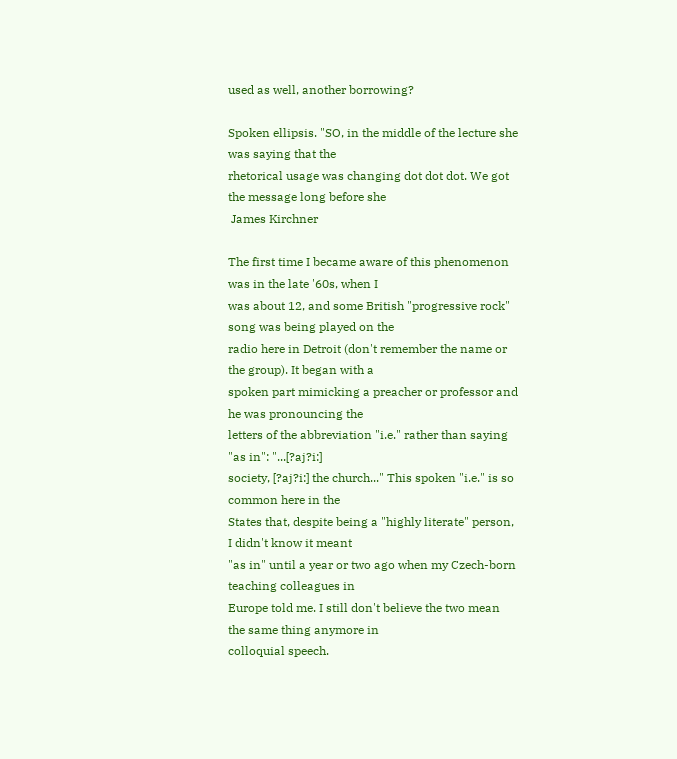used as well, another borrowing?

Spoken ellipsis. "SO, in the middle of the lecture she was saying that the
rhetorical usage was changing dot dot dot. We got the message long before she
 James Kirchner

The first time I became aware of this phenomenon was in the late '60s, when I
was about 12, and some British "progressive rock" song was being played on the
radio here in Detroit (don't remember the name or the group). It began with a
spoken part mimicking a preacher or professor and he was pronouncing the
letters of the abbreviation "i.e." rather than saying "as in": "...[?aj?i:]
society, [?aj?i:] the church..." This spoken "i.e." is so common here in the
States that, despite being a "highly literate" person, I didn't know it meant
"as in" until a year or two ago when my Czech-born teaching colleagues in
Europe told me. I still don't believe the two mean the same thing anymore in
colloquial speech.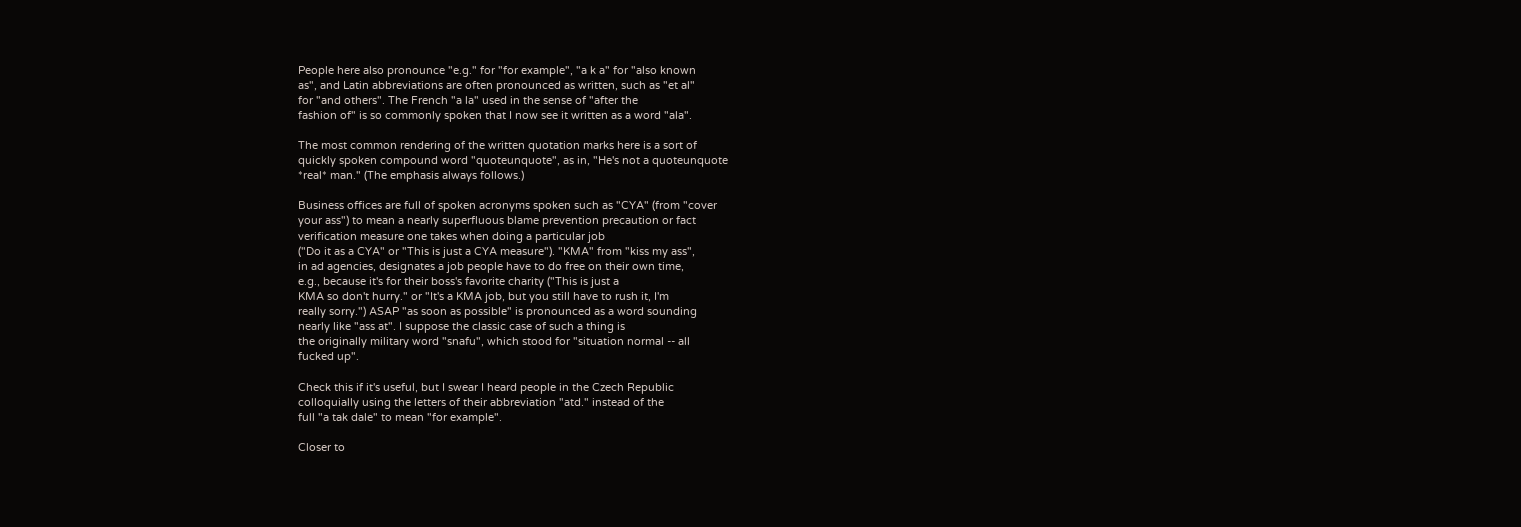People here also pronounce "e.g." for "for example", "a k a" for "also known
as", and Latin abbreviations are often pronounced as written, such as "et al"
for "and others". The French "a la" used in the sense of "after the
fashion of" is so commonly spoken that I now see it written as a word "ala".

The most common rendering of the written quotation marks here is a sort of
quickly spoken compound word "quoteunquote", as in, "He's not a quoteunquote
*real* man." (The emphasis always follows.)

Business offices are full of spoken acronyms spoken such as "CYA" (from "cover
your ass") to mean a nearly superfluous blame prevention precaution or fact
verification measure one takes when doing a particular job
("Do it as a CYA" or "This is just a CYA measure"). "KMA" from "kiss my ass",
in ad agencies, designates a job people have to do free on their own time,
e.g., because it's for their boss's favorite charity ("This is just a
KMA so don't hurry." or "It's a KMA job, but you still have to rush it, I'm
really sorry.") ASAP "as soon as possible" is pronounced as a word sounding
nearly like "ass at". I suppose the classic case of such a thing is
the originally military word "snafu", which stood for "situation normal -- all
fucked up".

Check this if it's useful, but I swear I heard people in the Czech Republic
colloquially using the letters of their abbreviation "atd." instead of the
full "a tak dale" to mean "for example".

Closer to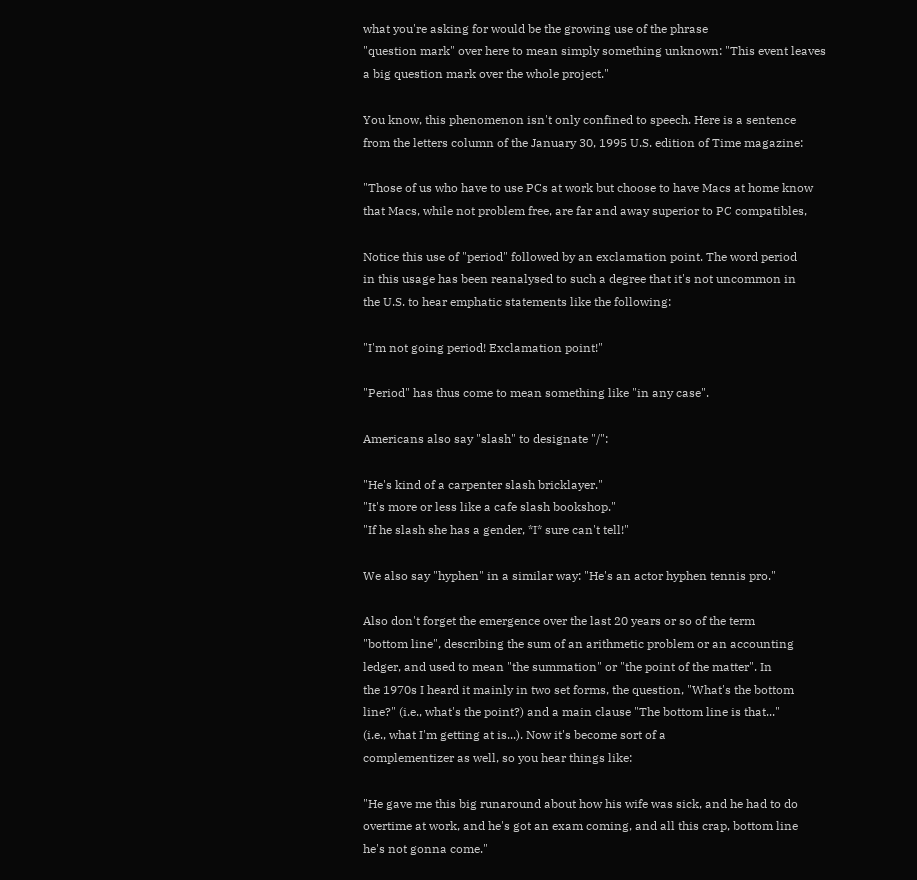what you're asking for would be the growing use of the phrase
"question mark" over here to mean simply something unknown: "This event leaves
a big question mark over the whole project."

You know, this phenomenon isn't only confined to speech. Here is a sentence
from the letters column of the January 30, 1995 U.S. edition of Time magazine:

"Those of us who have to use PCs at work but choose to have Macs at home know
that Macs, while not problem free, are far and away superior to PC compatibles,

Notice this use of "period" followed by an exclamation point. The word period
in this usage has been reanalysed to such a degree that it's not uncommon in
the U.S. to hear emphatic statements like the following:

"I'm not going period! Exclamation point!"

"Period" has thus come to mean something like "in any case".

Americans also say "slash" to designate "/":

"He's kind of a carpenter slash bricklayer."
"It's more or less like a cafe slash bookshop."
"If he slash she has a gender, *I* sure can't tell!"

We also say "hyphen" in a similar way: "He's an actor hyphen tennis pro."

Also don't forget the emergence over the last 20 years or so of the term
"bottom line", describing the sum of an arithmetic problem or an accounting
ledger, and used to mean "the summation" or "the point of the matter". In
the 1970s I heard it mainly in two set forms, the question, "What's the bottom
line?" (i.e., what's the point?) and a main clause "The bottom line is that..."
(i.e., what I'm getting at is...). Now it's become sort of a
complementizer as well, so you hear things like:

"He gave me this big runaround about how his wife was sick, and he had to do
overtime at work, and he's got an exam coming, and all this crap, bottom line
he's not gonna come."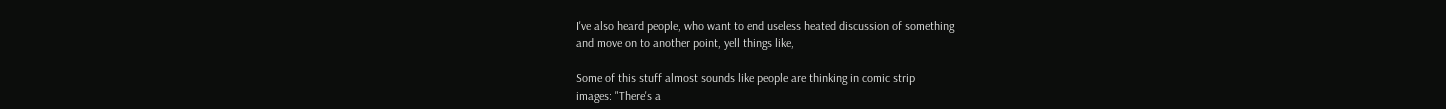I've also heard people, who want to end useless heated discussion of something
and move on to another point, yell things like,

Some of this stuff almost sounds like people are thinking in comic strip
images: "There's a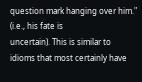question mark hanging over him." (i.e., his fate is
uncertain). This is similar to idioms that most certainly have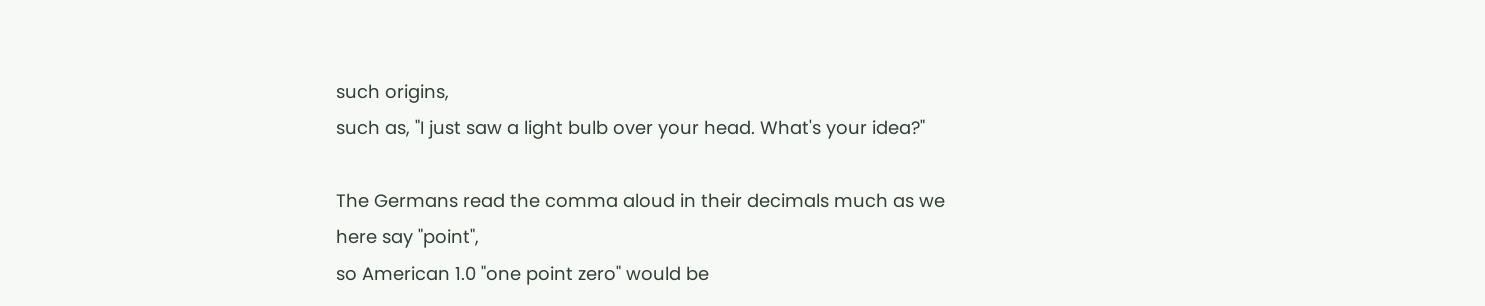such origins,
such as, "I just saw a light bulb over your head. What's your idea?"

The Germans read the comma aloud in their decimals much as we here say "point",
so American 1.0 "one point zero" would be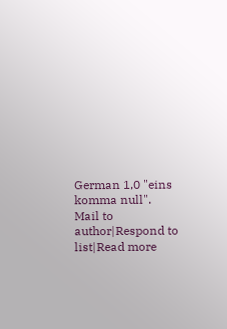German 1,0 "eins komma null".
Mail to author|Respond to list|Read more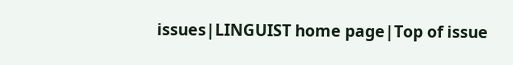issues|LINGUIST home page|Top of issue